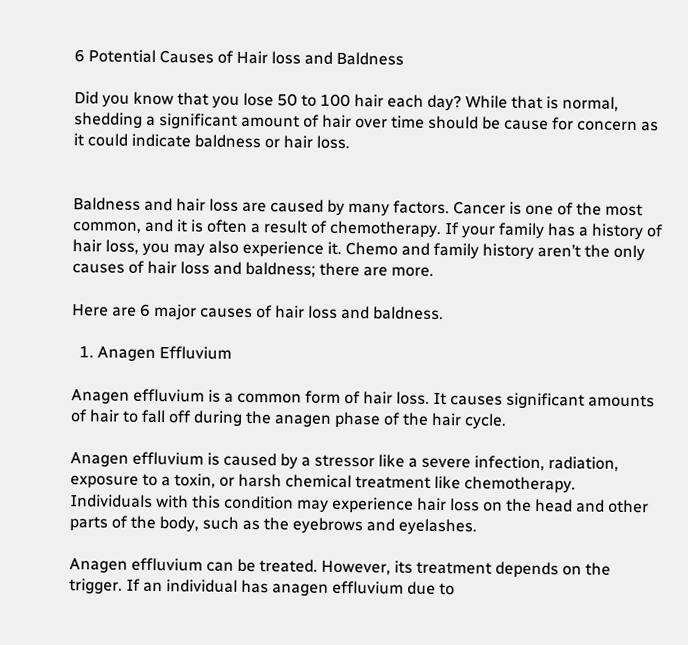6 Potential Causes of Hair loss and Baldness

Did you know that you lose 50 to 100 hair each day? While that is normal, shedding a significant amount of hair over time should be cause for concern as it could indicate baldness or hair loss.


Baldness and hair loss are caused by many factors. Cancer is one of the most common, and it is often a result of chemotherapy. If your family has a history of hair loss, you may also experience it. Chemo and family history aren’t the only causes of hair loss and baldness; there are more.

Here are 6 major causes of hair loss and baldness.

  1. Anagen Effluvium

Anagen effluvium is a common form of hair loss. It causes significant amounts of hair to fall off during the anagen phase of the hair cycle.

Anagen effluvium is caused by a stressor like a severe infection, radiation, exposure to a toxin, or harsh chemical treatment like chemotherapy. Individuals with this condition may experience hair loss on the head and other parts of the body, such as the eyebrows and eyelashes.

Anagen effluvium can be treated. However, its treatment depends on the trigger. If an individual has anagen effluvium due to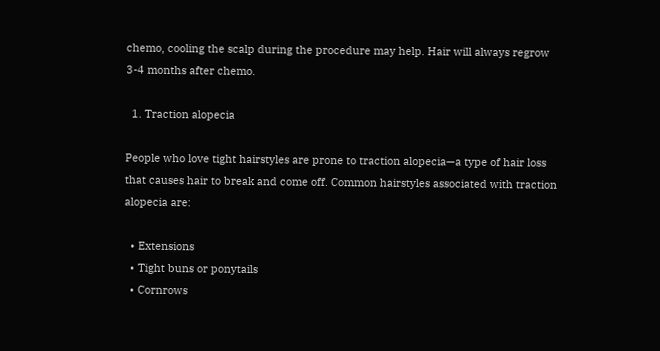chemo, cooling the scalp during the procedure may help. Hair will always regrow 3-4 months after chemo.

  1. Traction alopecia

People who love tight hairstyles are prone to traction alopecia—a type of hair loss that causes hair to break and come off. Common hairstyles associated with traction alopecia are:

  • Extensions
  • Tight buns or ponytails
  • Cornrows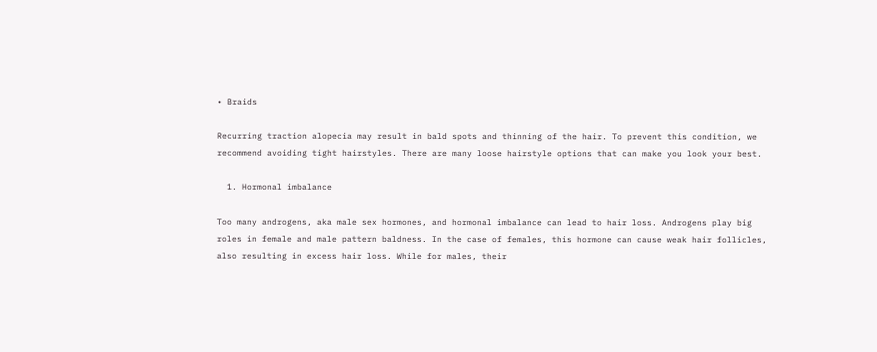• Braids

Recurring traction alopecia may result in bald spots and thinning of the hair. To prevent this condition, we recommend avoiding tight hairstyles. There are many loose hairstyle options that can make you look your best.

  1. Hormonal imbalance

Too many androgens, aka male sex hormones, and hormonal imbalance can lead to hair loss. Androgens play big roles in female and male pattern baldness. In the case of females, this hormone can cause weak hair follicles, also resulting in excess hair loss. While for males, their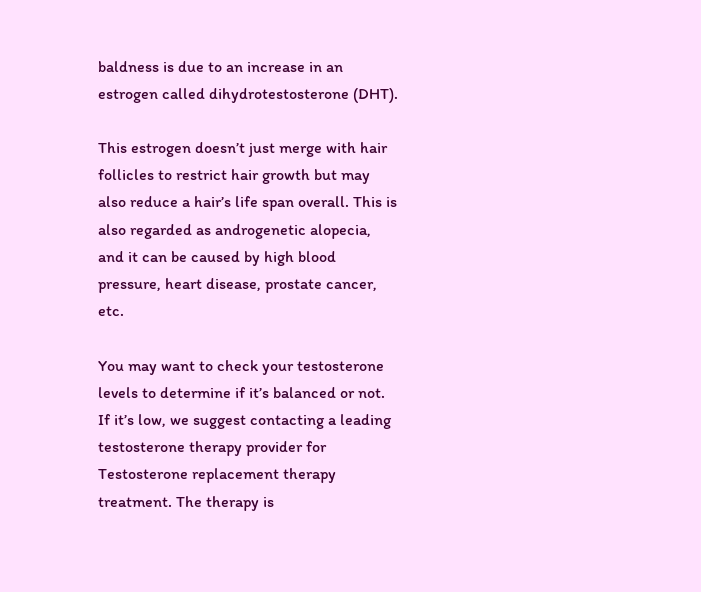baldness is due to an increase in an estrogen called dihydrotestosterone (DHT).

This estrogen doesn’t just merge with hair follicles to restrict hair growth but may also reduce a hair’s life span overall. This is also regarded as androgenetic alopecia, and it can be caused by high blood pressure, heart disease, prostate cancer, etc.

You may want to check your testosterone levels to determine if it’s balanced or not. If it’s low, we suggest contacting a leading testosterone therapy provider for Testosterone replacement therapy treatment. The therapy is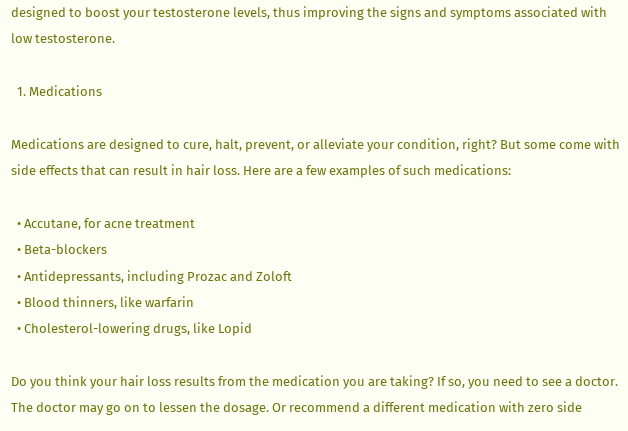designed to boost your testosterone levels, thus improving the signs and symptoms associated with low testosterone.

  1. Medications

Medications are designed to cure, halt, prevent, or alleviate your condition, right? But some come with side effects that can result in hair loss. Here are a few examples of such medications:

  • Accutane, for acne treatment
  • Beta-blockers
  • Antidepressants, including Prozac and Zoloft
  • Blood thinners, like warfarin
  • Cholesterol-lowering drugs, like Lopid

Do you think your hair loss results from the medication you are taking? If so, you need to see a doctor. The doctor may go on to lessen the dosage. Or recommend a different medication with zero side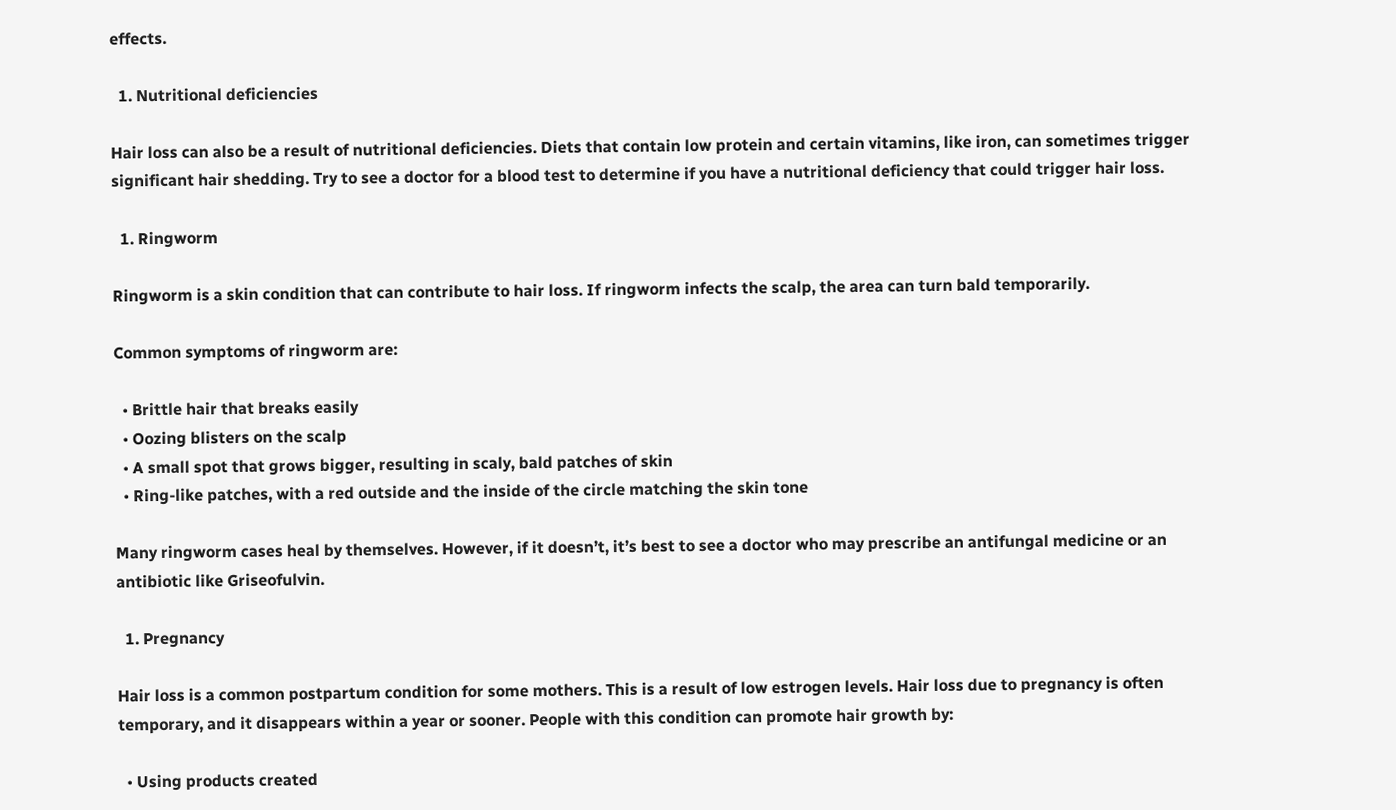effects.

  1. Nutritional deficiencies

Hair loss can also be a result of nutritional deficiencies. Diets that contain low protein and certain vitamins, like iron, can sometimes trigger significant hair shedding. Try to see a doctor for a blood test to determine if you have a nutritional deficiency that could trigger hair loss.

  1. Ringworm

Ringworm is a skin condition that can contribute to hair loss. If ringworm infects the scalp, the area can turn bald temporarily.

Common symptoms of ringworm are:

  • Brittle hair that breaks easily
  • Oozing blisters on the scalp
  • A small spot that grows bigger, resulting in scaly, bald patches of skin
  • Ring-like patches, with a red outside and the inside of the circle matching the skin tone

Many ringworm cases heal by themselves. However, if it doesn’t, it’s best to see a doctor who may prescribe an antifungal medicine or an antibiotic like Griseofulvin.

  1. Pregnancy

Hair loss is a common postpartum condition for some mothers. This is a result of low estrogen levels. Hair loss due to pregnancy is often temporary, and it disappears within a year or sooner. People with this condition can promote hair growth by:

  • Using products created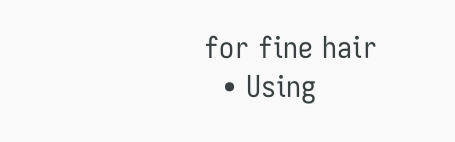for fine hair
  • Using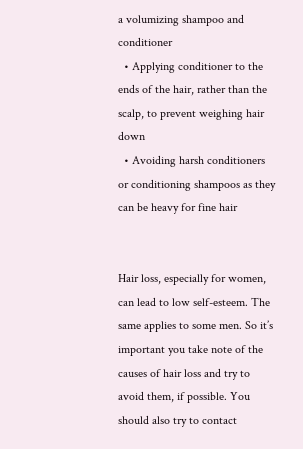a volumizing shampoo and conditioner
  • Applying conditioner to the ends of the hair, rather than the scalp, to prevent weighing hair down
  • Avoiding harsh conditioners or conditioning shampoos as they can be heavy for fine hair


Hair loss, especially for women, can lead to low self-esteem. The same applies to some men. So it’s important you take note of the causes of hair loss and try to avoid them, if possible. You should also try to contact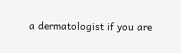a dermatologist if you are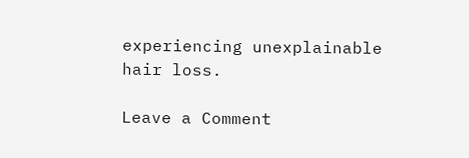experiencing unexplainable hair loss.

Leave a Comment